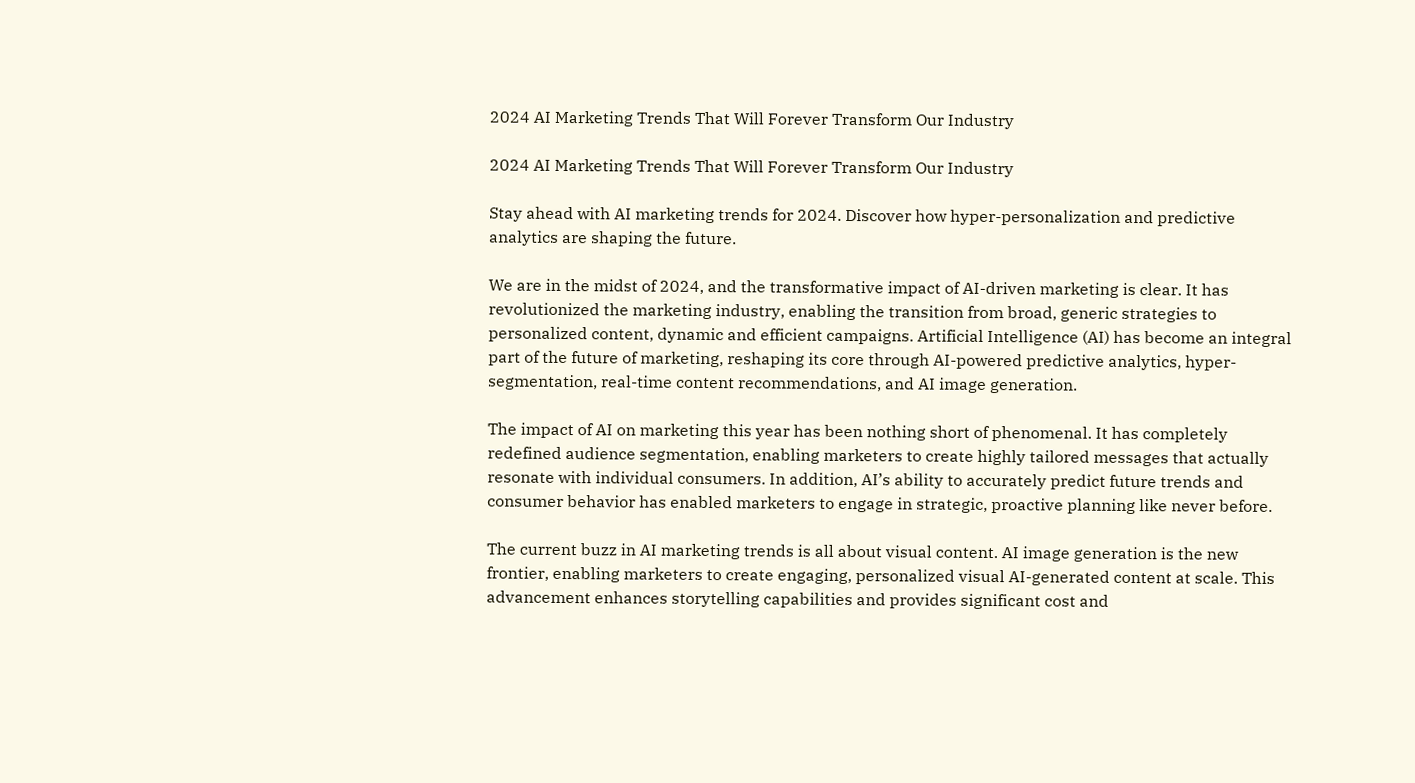2024 AI Marketing Trends That Will Forever Transform Our Industry

2024 AI Marketing Trends That Will Forever Transform Our Industry

Stay ahead with AI marketing trends for 2024. Discover how hyper-personalization and predictive analytics are shaping the future.

We are in the midst of 2024, and the transformative impact of AI-driven marketing is clear. It has revolutionized the marketing industry, enabling the transition from broad, generic strategies to personalized content, dynamic and efficient campaigns. Artificial Intelligence (AI) has become an integral part of the future of marketing, reshaping its core through AI-powered predictive analytics, hyper-segmentation, real-time content recommendations, and AI image generation.

The impact of AI on marketing this year has been nothing short of phenomenal. It has completely redefined audience segmentation, enabling marketers to create highly tailored messages that actually resonate with individual consumers. In addition, AI’s ability to accurately predict future trends and consumer behavior has enabled marketers to engage in strategic, proactive planning like never before.

The current buzz in AI marketing trends is all about visual content. AI image generation is the new frontier, enabling marketers to create engaging, personalized visual AI-generated content at scale. This advancement enhances storytelling capabilities and provides significant cost and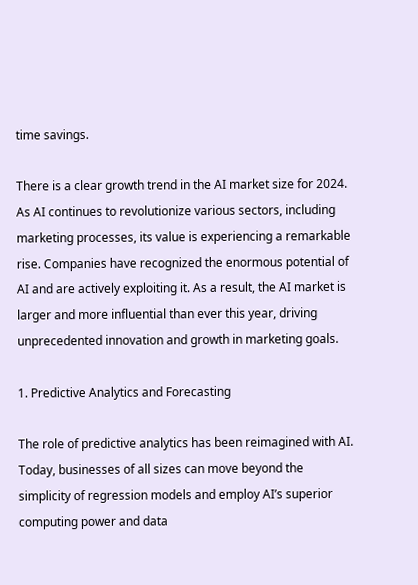time savings.

There is a clear growth trend in the AI market size for 2024. As AI continues to revolutionize various sectors, including marketing processes, its value is experiencing a remarkable rise. Companies have recognized the enormous potential of AI and are actively exploiting it. As a result, the AI market is larger and more influential than ever this year, driving unprecedented innovation and growth in marketing goals.

1. Predictive Analytics and Forecasting

The role of predictive analytics has been reimagined with AI. Today, businesses of all sizes can move beyond the simplicity of regression models and employ AI’s superior computing power and data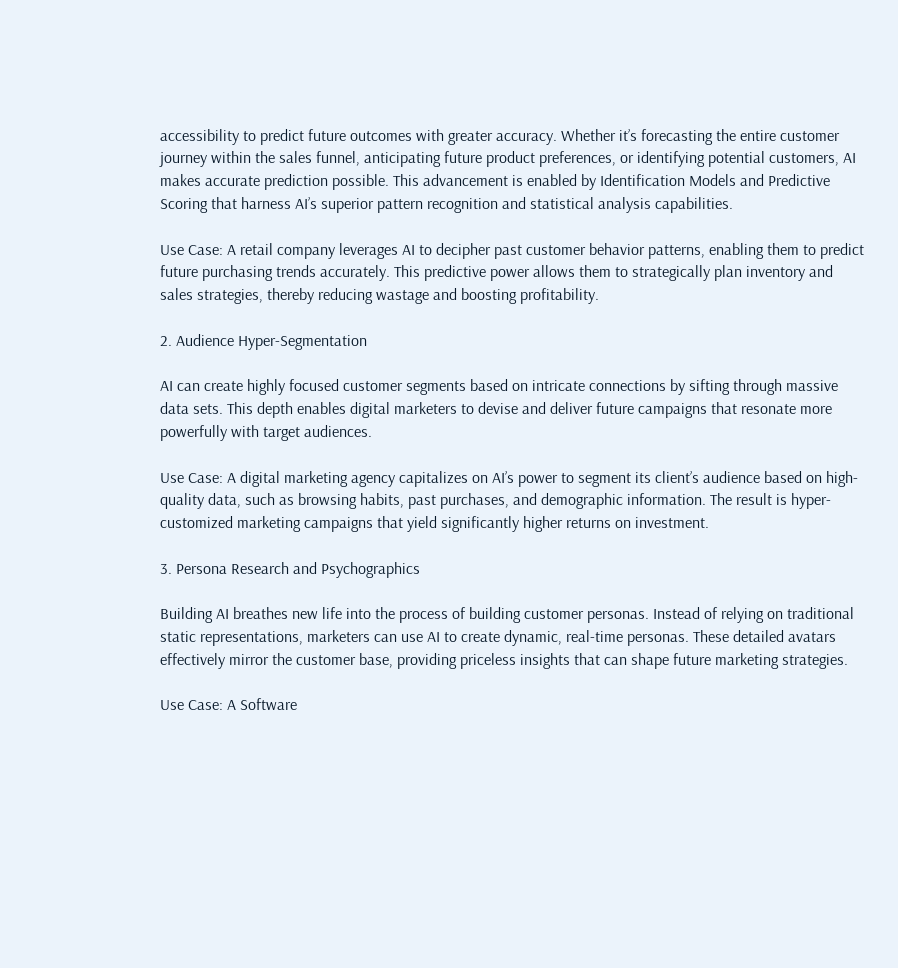accessibility to predict future outcomes with greater accuracy. Whether it’s forecasting the entire customer journey within the sales funnel, anticipating future product preferences, or identifying potential customers, AI makes accurate prediction possible. This advancement is enabled by Identification Models and Predictive Scoring that harness AI’s superior pattern recognition and statistical analysis capabilities.

Use Case: A retail company leverages AI to decipher past customer behavior patterns, enabling them to predict future purchasing trends accurately. This predictive power allows them to strategically plan inventory and sales strategies, thereby reducing wastage and boosting profitability.

2. Audience Hyper-Segmentation

AI can create highly focused customer segments based on intricate connections by sifting through massive data sets. This depth enables digital marketers to devise and deliver future campaigns that resonate more powerfully with target audiences.

Use Case: A digital marketing agency capitalizes on AI’s power to segment its client’s audience based on high-quality data, such as browsing habits, past purchases, and demographic information. The result is hyper-customized marketing campaigns that yield significantly higher returns on investment.

3. Persona Research and Psychographics

Building AI breathes new life into the process of building customer personas. Instead of relying on traditional static representations, marketers can use AI to create dynamic, real-time personas. These detailed avatars effectively mirror the customer base, providing priceless insights that can shape future marketing strategies.

Use Case: A Software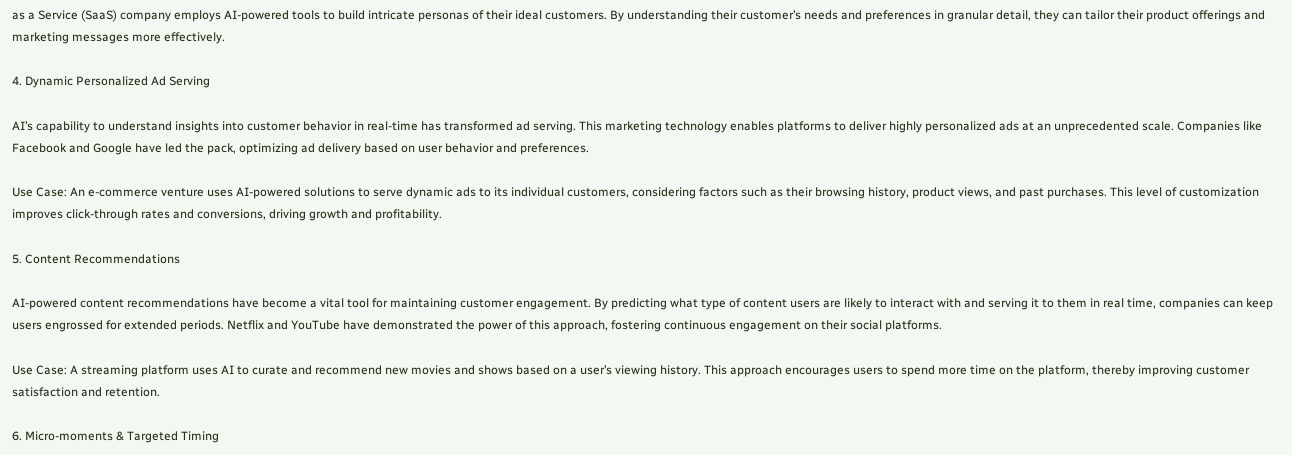as a Service (SaaS) company employs AI-powered tools to build intricate personas of their ideal customers. By understanding their customer’s needs and preferences in granular detail, they can tailor their product offerings and marketing messages more effectively.

4. Dynamic Personalized Ad Serving

AI’s capability to understand insights into customer behavior in real-time has transformed ad serving. This marketing technology enables platforms to deliver highly personalized ads at an unprecedented scale. Companies like Facebook and Google have led the pack, optimizing ad delivery based on user behavior and preferences.

Use Case: An e-commerce venture uses AI-powered solutions to serve dynamic ads to its individual customers, considering factors such as their browsing history, product views, and past purchases. This level of customization improves click-through rates and conversions, driving growth and profitability.

5. Content Recommendations

AI-powered content recommendations have become a vital tool for maintaining customer engagement. By predicting what type of content users are likely to interact with and serving it to them in real time, companies can keep users engrossed for extended periods. Netflix and YouTube have demonstrated the power of this approach, fostering continuous engagement on their social platforms.

Use Case: A streaming platform uses AI to curate and recommend new movies and shows based on a user’s viewing history. This approach encourages users to spend more time on the platform, thereby improving customer satisfaction and retention.

6. Micro-moments & Targeted Timing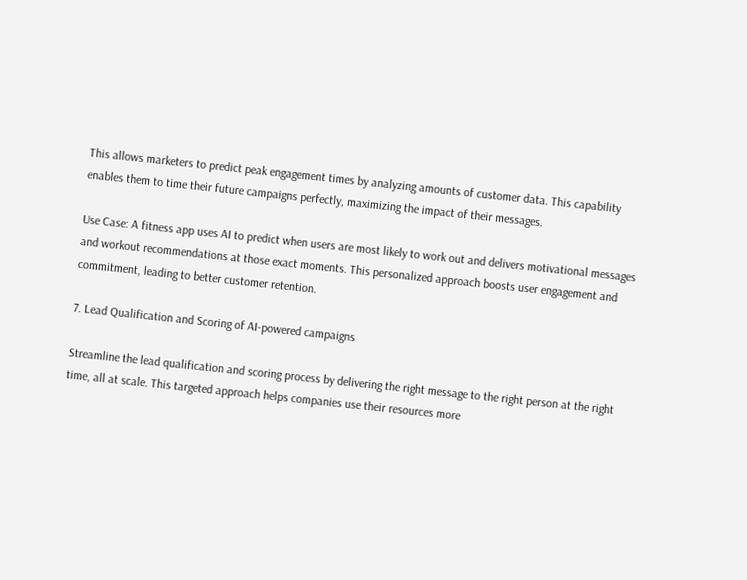This allows marketers to predict peak engagement times by analyzing amounts of customer data. This capability enables them to time their future campaigns perfectly, maximizing the impact of their messages.

Use Case: A fitness app uses AI to predict when users are most likely to work out and delivers motivational messages and workout recommendations at those exact moments. This personalized approach boosts user engagement and commitment, leading to better customer retention.

7. Lead Qualification and Scoring of AI-powered campaigns

Streamline the lead qualification and scoring process by delivering the right message to the right person at the right time, all at scale. This targeted approach helps companies use their resources more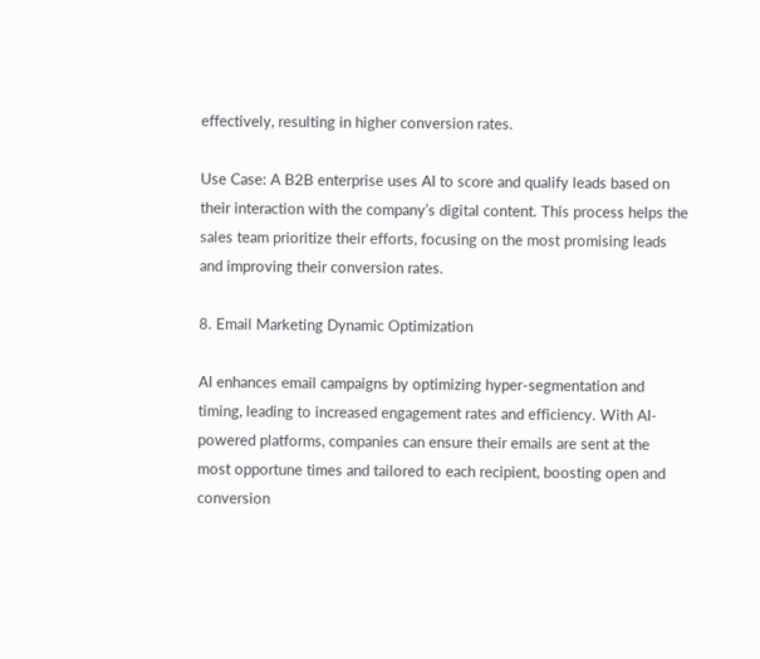effectively, resulting in higher conversion rates.

Use Case: A B2B enterprise uses AI to score and qualify leads based on their interaction with the company’s digital content. This process helps the sales team prioritize their efforts, focusing on the most promising leads and improving their conversion rates.

8. Email Marketing Dynamic Optimization

AI enhances email campaigns by optimizing hyper-segmentation and timing, leading to increased engagement rates and efficiency. With AI-powered platforms, companies can ensure their emails are sent at the most opportune times and tailored to each recipient, boosting open and conversion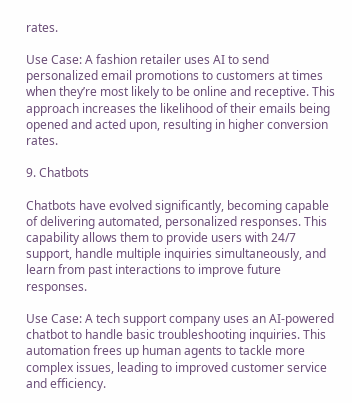rates.

Use Case: A fashion retailer uses AI to send personalized email promotions to customers at times when they’re most likely to be online and receptive. This approach increases the likelihood of their emails being opened and acted upon, resulting in higher conversion rates.

9. Chatbots

Chatbots have evolved significantly, becoming capable of delivering automated, personalized responses. This capability allows them to provide users with 24/7 support, handle multiple inquiries simultaneously, and learn from past interactions to improve future responses.

Use Case: A tech support company uses an AI-powered chatbot to handle basic troubleshooting inquiries. This automation frees up human agents to tackle more complex issues, leading to improved customer service and efficiency.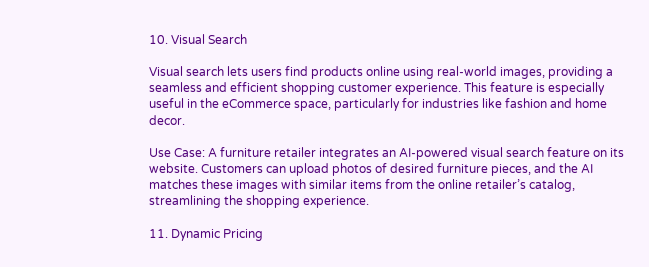10. Visual Search

Visual search lets users find products online using real-world images, providing a seamless and efficient shopping customer experience. This feature is especially useful in the eCommerce space, particularly for industries like fashion and home decor.

Use Case: A furniture retailer integrates an AI-powered visual search feature on its website. Customers can upload photos of desired furniture pieces, and the AI matches these images with similar items from the online retailer’s catalog, streamlining the shopping experience.

11. Dynamic Pricing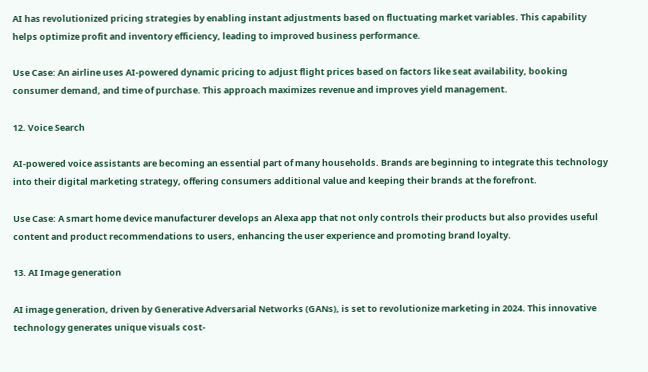AI has revolutionized pricing strategies by enabling instant adjustments based on fluctuating market variables. This capability helps optimize profit and inventory efficiency, leading to improved business performance.

Use Case: An airline uses AI-powered dynamic pricing to adjust flight prices based on factors like seat availability, booking consumer demand, and time of purchase. This approach maximizes revenue and improves yield management.

12. Voice Search

AI-powered voice assistants are becoming an essential part of many households. Brands are beginning to integrate this technology into their digital marketing strategy, offering consumers additional value and keeping their brands at the forefront.

Use Case: A smart home device manufacturer develops an Alexa app that not only controls their products but also provides useful content and product recommendations to users, enhancing the user experience and promoting brand loyalty.

13. AI Image generation

AI image generation, driven by Generative Adversarial Networks (GANs), is set to revolutionize marketing in 2024. This innovative technology generates unique visuals cost-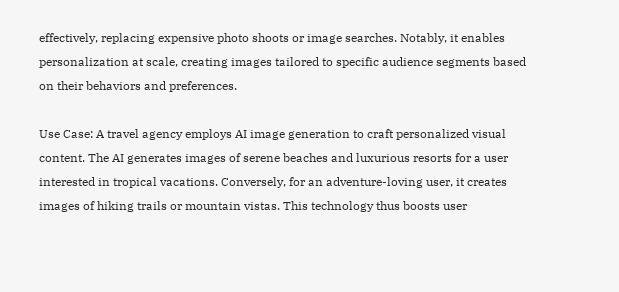effectively, replacing expensive photo shoots or image searches. Notably, it enables personalization at scale, creating images tailored to specific audience segments based on their behaviors and preferences.

Use Case: A travel agency employs AI image generation to craft personalized visual content. The AI generates images of serene beaches and luxurious resorts for a user interested in tropical vacations. Conversely, for an adventure-loving user, it creates images of hiking trails or mountain vistas. This technology thus boosts user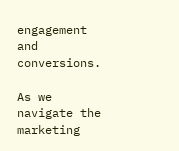engagement and conversions.

As we navigate the marketing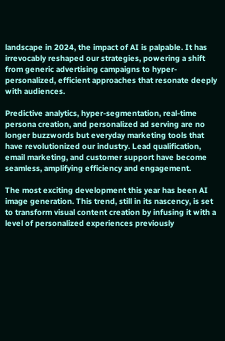landscape in 2024, the impact of AI is palpable. It has irrevocably reshaped our strategies, powering a shift from generic advertising campaigns to hyper-personalized, efficient approaches that resonate deeply with audiences.

Predictive analytics, hyper-segmentation, real-time persona creation, and personalized ad serving are no longer buzzwords but everyday marketing tools that have revolutionized our industry. Lead qualification, email marketing, and customer support have become seamless, amplifying efficiency and engagement.

The most exciting development this year has been AI image generation. This trend, still in its nascency, is set to transform visual content creation by infusing it with a level of personalized experiences previously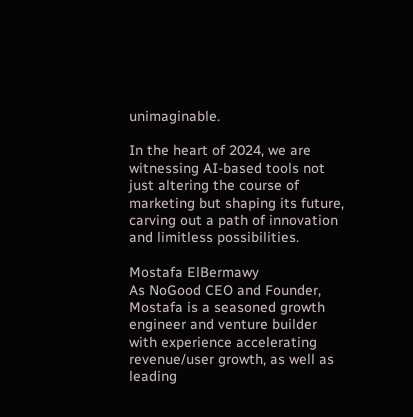unimaginable.

In the heart of 2024, we are witnessing AI-based tools not just altering the course of marketing but shaping its future, carving out a path of innovation and limitless possibilities.

Mostafa ElBermawy
As NoGood CEO and Founder, Mostafa is a seasoned growth engineer and venture builder with experience accelerating revenue/user growth, as well as leading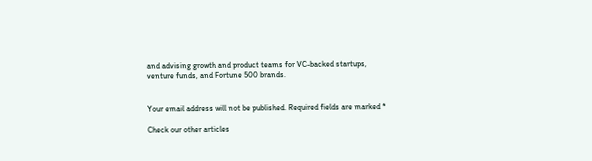and advising growth and product teams for VC-backed startups, venture funds, and Fortune 500 brands.


Your email address will not be published. Required fields are marked *

Check our other articles